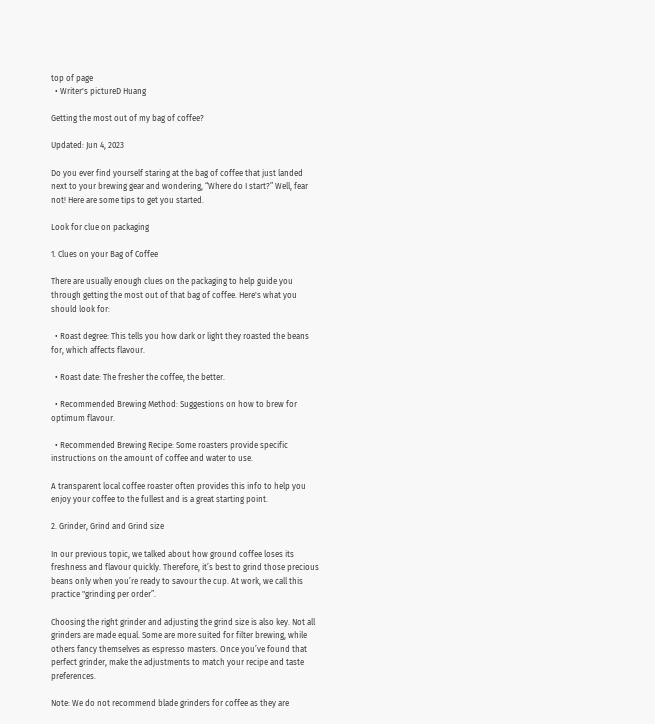top of page
  • Writer's pictureD Huang

Getting the most out of my bag of coffee?

Updated: Jun 4, 2023

Do you ever find yourself staring at the bag of coffee that just landed next to your brewing gear and wondering, “Where do I start?” Well, fear not! Here are some tips to get you started.

Look for clue on packaging

1. Clues on your Bag of Coffee

There are usually enough clues on the packaging to help guide you through getting the most out of that bag of coffee. Here's what you should look for:

  • Roast degree: This tells you how dark or light they roasted the beans for, which affects flavour.

  • Roast date: The fresher the coffee, the better.

  • Recommended Brewing Method: Suggestions on how to brew for optimum flavour.

  • Recommended Brewing Recipe: Some roasters provide specific instructions on the amount of coffee and water to use.

A transparent local coffee roaster often provides this info to help you enjoy your coffee to the fullest and is a great starting point.

2. Grinder, Grind and Grind size

In our previous topic, we talked about how ground coffee loses its freshness and flavour quickly. Therefore, it’s best to grind those precious beans only when you’re ready to savour the cup. At work, we call this practice "grinding per order”.

Choosing the right grinder and adjusting the grind size is also key. Not all grinders are made equal. Some are more suited for filter brewing, while others fancy themselves as espresso masters. Once you’ve found that perfect grinder, make the adjustments to match your recipe and taste preferences.

Note: We do not recommend blade grinders for coffee as they are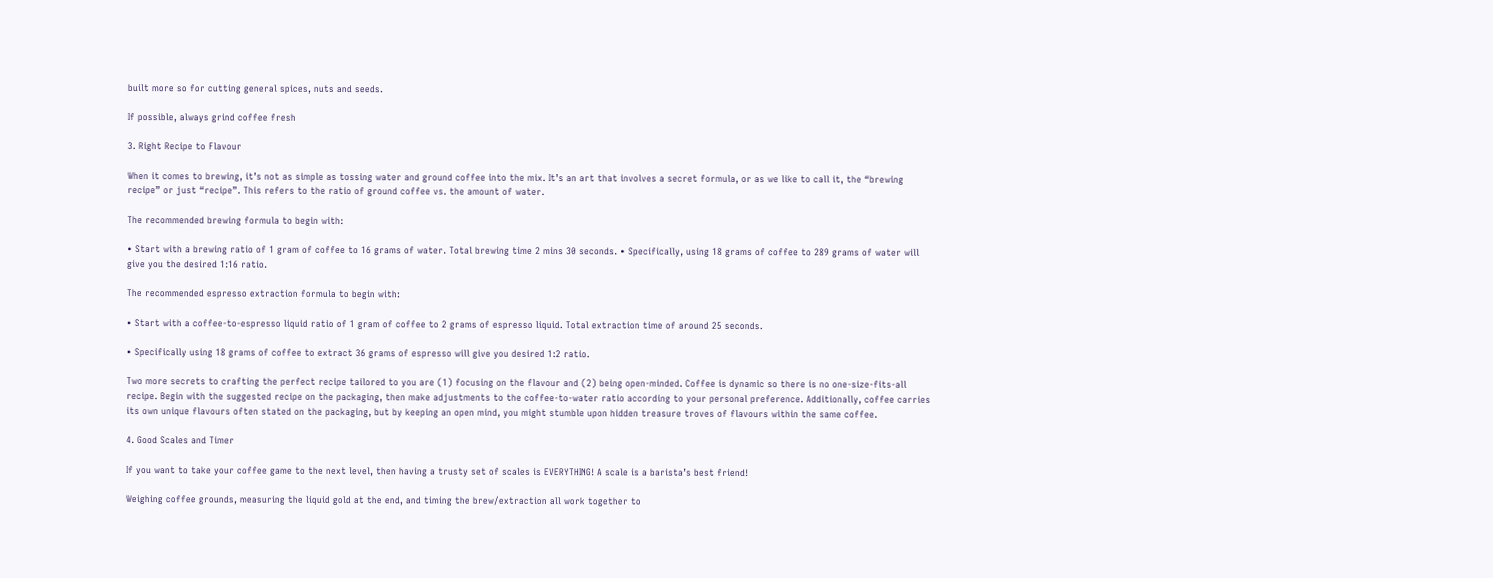built more so for cutting general spices, nuts and seeds.

If possible, always grind coffee fresh

3. Right Recipe to Flavour

When it comes to brewing, it’s not as simple as tossing water and ground coffee into the mix. It’s an art that involves a secret formula, or as we like to call it, the “brewing recipe” or just “recipe”. This refers to the ratio of ground coffee vs. the amount of water.

The recommended brewing formula to begin with:

• Start with a brewing ratio of 1 gram of coffee to 16 grams of water. Total brewing time 2 mins 30 seconds. • Specifically, using 18 grams of coffee to 289 grams of water will give you the desired 1:16 ratio.

The recommended espresso extraction formula to begin with:

• Start with a coffee-to-espresso liquid ratio of 1 gram of coffee to 2 grams of espresso liquid. Total extraction time of around 25 seconds.

• Specifically using 18 grams of coffee to extract 36 grams of espresso will give you desired 1:2 ratio.

Two more secrets to crafting the perfect recipe tailored to you are (1) focusing on the flavour and (2) being open-minded. Coffee is dynamic so there is no one-size-fits-all recipe. Begin with the suggested recipe on the packaging, then make adjustments to the coffee-to-water ratio according to your personal preference. Additionally, coffee carries its own unique flavours often stated on the packaging, but by keeping an open mind, you might stumble upon hidden treasure troves of flavours within the same coffee.

4. Good Scales and Timer

If you want to take your coffee game to the next level, then having a trusty set of scales is EVERYTHING! A scale is a barista’s best friend!

Weighing coffee grounds, measuring the liquid gold at the end, and timing the brew/extraction all work together to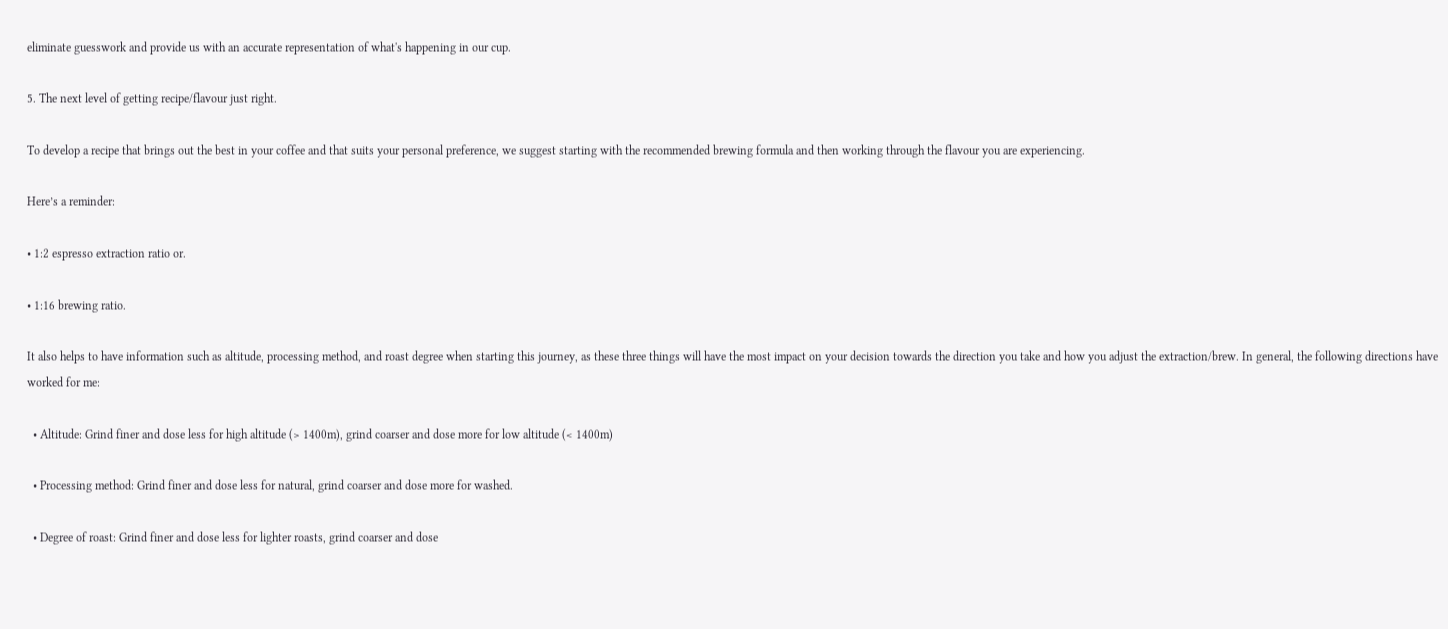eliminate guesswork and provide us with an accurate representation of what's happening in our cup.

5. The next level of getting recipe/flavour just right.

To develop a recipe that brings out the best in your coffee and that suits your personal preference, we suggest starting with the recommended brewing formula and then working through the flavour you are experiencing.

Here’s a reminder:

• 1:2 espresso extraction ratio or.

• 1:16 brewing ratio.

It also helps to have information such as altitude, processing method, and roast degree when starting this journey, as these three things will have the most impact on your decision towards the direction you take and how you adjust the extraction/brew. In general, the following directions have worked for me:

  • Altitude: Grind finer and dose less for high altitude (> 1400m), grind coarser and dose more for low altitude (< 1400m)

  • Processing method: Grind finer and dose less for natural, grind coarser and dose more for washed.

  • Degree of roast: Grind finer and dose less for lighter roasts, grind coarser and dose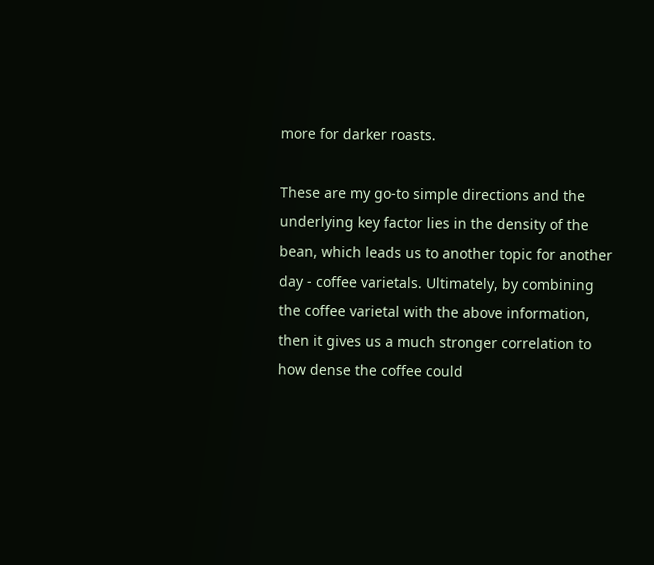more for darker roasts.

These are my go-to simple directions and the underlying key factor lies in the density of the bean, which leads us to another topic for another day - coffee varietals. Ultimately, by combining the coffee varietal with the above information, then it gives us a much stronger correlation to how dense the coffee could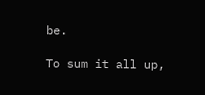be.

To sum it all up,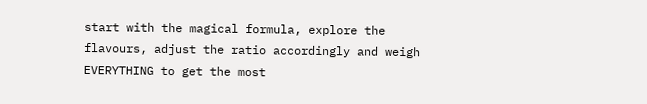start with the magical formula, explore the flavours, adjust the ratio accordingly and weigh EVERYTHING to get the most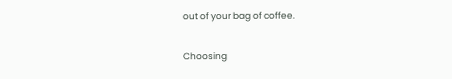out of your bag of coffee.

Choosing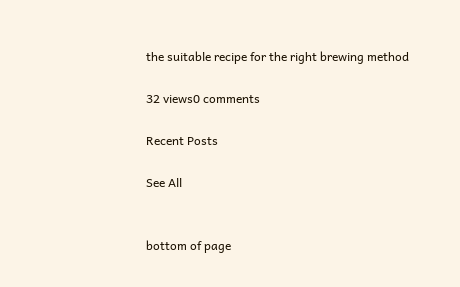the suitable recipe for the right brewing method

32 views0 comments

Recent Posts

See All


bottom of page